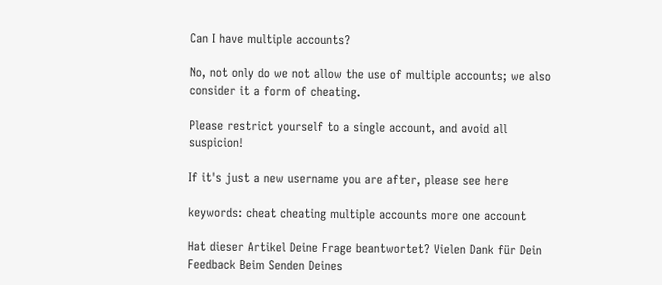Can I have multiple accounts?

No, not only do we not allow the use of multiple accounts; we also consider it a form of cheating.

Please restrict yourself to a single account, and avoid all suspicion!

If it's just a new username you are after, please see here

keywords: cheat cheating multiple accounts more one account

Hat dieser Artikel Deine Frage beantwortet? Vielen Dank für Dein Feedback Beim Senden Deines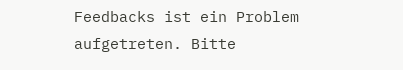Feedbacks ist ein Problem aufgetreten. Bitte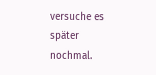versuche es später nochmal.